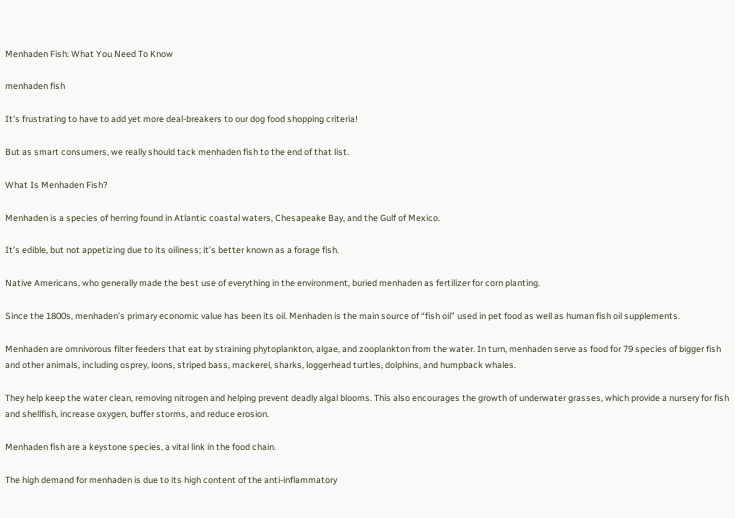Menhaden Fish: What You Need To Know

menhaden fish

It’s frustrating to have to add yet more deal-breakers to our dog food shopping criteria!

But as smart consumers, we really should tack menhaden fish to the end of that list.

What Is Menhaden Fish?

Menhaden is a species of herring found in Atlantic coastal waters, Chesapeake Bay, and the Gulf of Mexico.

It’s edible, but not appetizing due to its oiliness; it’s better known as a forage fish.

Native Americans, who generally made the best use of everything in the environment, buried menhaden as fertilizer for corn planting.

Since the 1800s, menhaden’s primary economic value has been its oil. Menhaden is the main source of “fish oil” used in pet food as well as human fish oil supplements.

Menhaden are omnivorous filter feeders that eat by straining phytoplankton, algae, and zooplankton from the water. In turn, menhaden serve as food for 79 species of bigger fish and other animals, including osprey, loons, striped bass, mackerel, sharks, loggerhead turtles, dolphins, and humpback whales.

They help keep the water clean, removing nitrogen and helping prevent deadly algal blooms. This also encourages the growth of underwater grasses, which provide a nursery for fish and shellfish, increase oxygen, buffer storms, and reduce erosion.

Menhaden fish are a keystone species, a vital link in the food chain.

The high demand for menhaden is due to its high content of the anti-inflammatory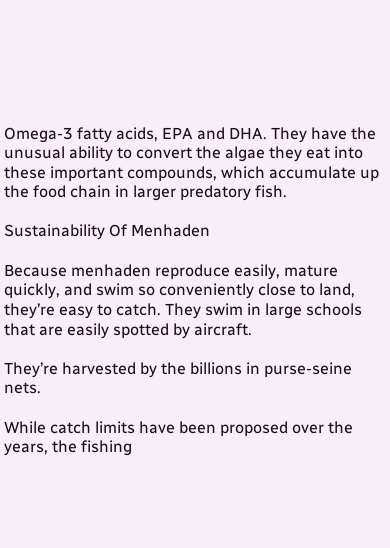Omega-3 fatty acids, EPA and DHA. They have the unusual ability to convert the algae they eat into these important compounds, which accumulate up the food chain in larger predatory fish.

Sustainability Of Menhaden

Because menhaden reproduce easily, mature quickly, and swim so conveniently close to land, they’re easy to catch. They swim in large schools that are easily spotted by aircraft.

They’re harvested by the billions in purse-seine nets.

While catch limits have been proposed over the years, the fishing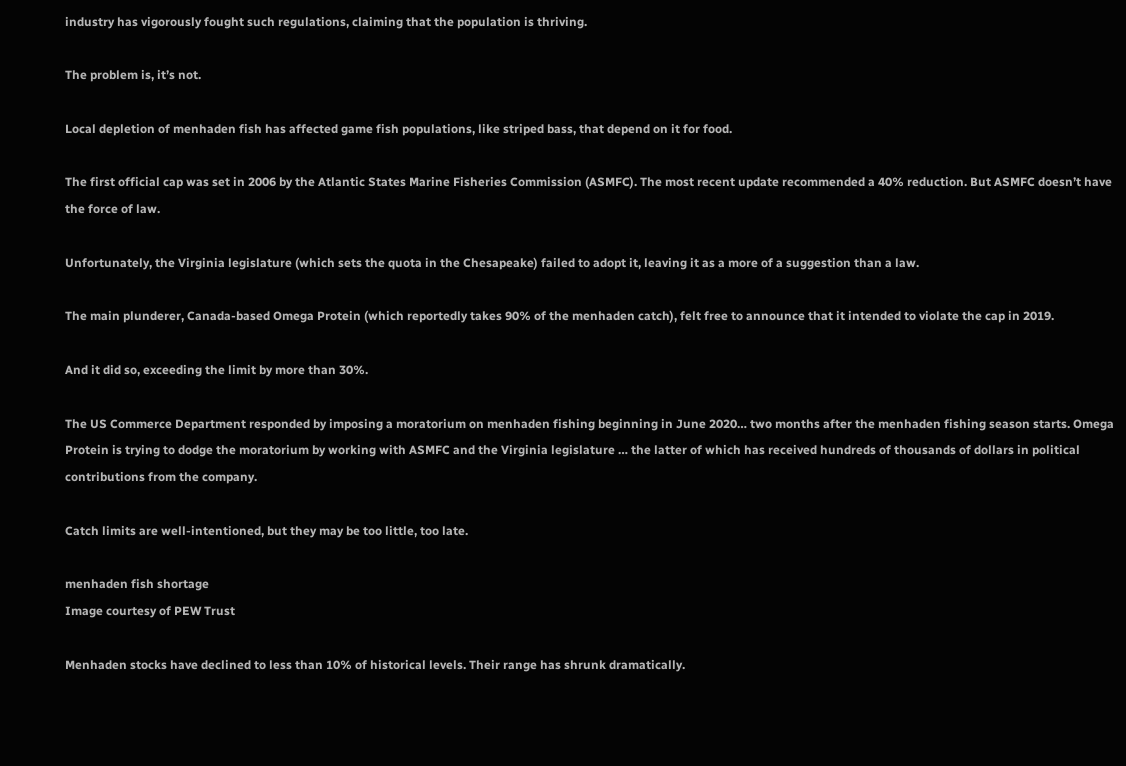industry has vigorously fought such regulations, claiming that the population is thriving.

The problem is, it’s not.

Local depletion of menhaden fish has affected game fish populations, like striped bass, that depend on it for food.

The first official cap was set in 2006 by the Atlantic States Marine Fisheries Commission (ASMFC). The most recent update recommended a 40% reduction. But ASMFC doesn’t have the force of law.

Unfortunately, the Virginia legislature (which sets the quota in the Chesapeake) failed to adopt it, leaving it as a more of a suggestion than a law.

The main plunderer, Canada-based Omega Protein (which reportedly takes 90% of the menhaden catch), felt free to announce that it intended to violate the cap in 2019.

And it did so, exceeding the limit by more than 30%.

The US Commerce Department responded by imposing a moratorium on menhaden fishing beginning in June 2020… two months after the menhaden fishing season starts. Omega Protein is trying to dodge the moratorium by working with ASMFC and the Virginia legislature … the latter of which has received hundreds of thousands of dollars in political contributions from the company.

Catch limits are well-intentioned, but they may be too little, too late.

menhaden fish shortage
Image courtesy of PEW Trust

Menhaden stocks have declined to less than 10% of historical levels. Their range has shrunk dramatically.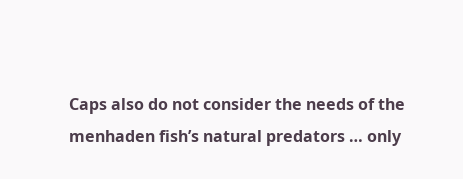Caps also do not consider the needs of the menhaden fish’s natural predators … only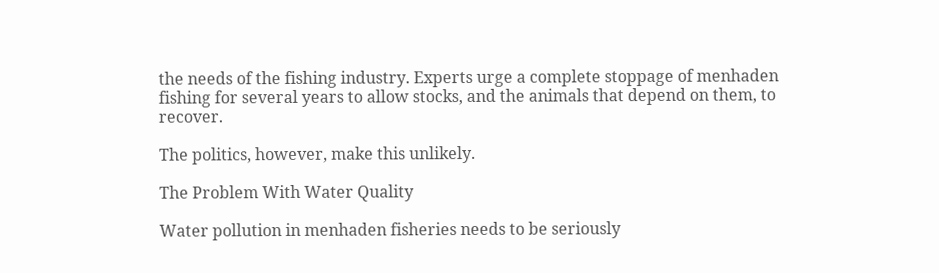the needs of the fishing industry. Experts urge a complete stoppage of menhaden fishing for several years to allow stocks, and the animals that depend on them, to recover.

The politics, however, make this unlikely.

The Problem With Water Quality

Water pollution in menhaden fisheries needs to be seriously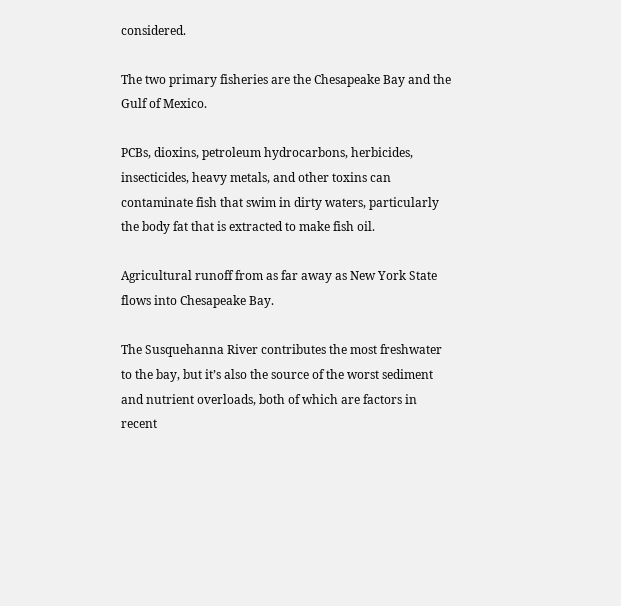considered.

The two primary fisheries are the Chesapeake Bay and the Gulf of Mexico.

PCBs, dioxins, petroleum hydrocarbons, herbicides, insecticides, heavy metals, and other toxins can contaminate fish that swim in dirty waters, particularly the body fat that is extracted to make fish oil.

Agricultural runoff from as far away as New York State flows into Chesapeake Bay.

The Susquehanna River contributes the most freshwater to the bay, but it’s also the source of the worst sediment and nutrient overloads, both of which are factors in recent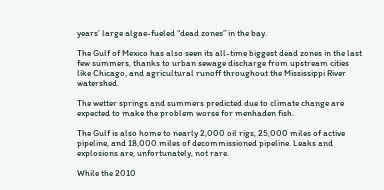years’ large algae-fueled “dead zones” in the bay.

The Gulf of Mexico has also seen its all-time biggest dead zones in the last few summers, thanks to urban sewage discharge from upstream cities like Chicago, and agricultural runoff throughout the Mississippi River watershed.

The wetter springs and summers predicted due to climate change are expected to make the problem worse for menhaden fish.

The Gulf is also home to nearly 2,000 oil rigs, 25,000 miles of active pipeline, and 18,000 miles of decommissioned pipeline. Leaks and explosions are, unfortunately, not rare.

While the 2010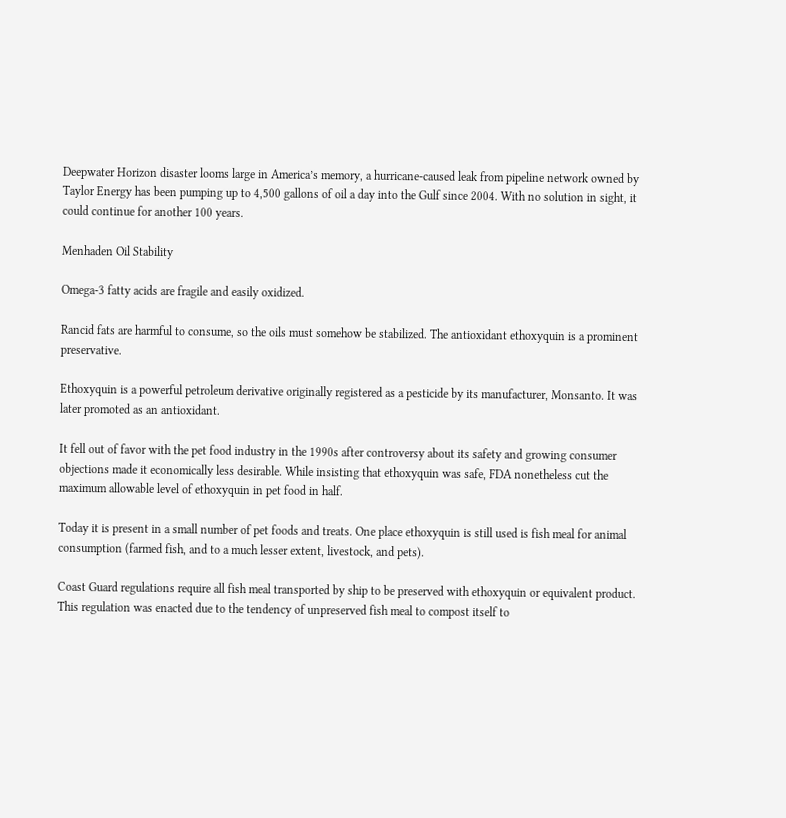Deepwater Horizon disaster looms large in America’s memory, a hurricane-caused leak from pipeline network owned by Taylor Energy has been pumping up to 4,500 gallons of oil a day into the Gulf since 2004. With no solution in sight, it could continue for another 100 years.

Menhaden Oil Stability

Omega-3 fatty acids are fragile and easily oxidized.

Rancid fats are harmful to consume, so the oils must somehow be stabilized. The antioxidant ethoxyquin is a prominent preservative.

Ethoxyquin is a powerful petroleum derivative originally registered as a pesticide by its manufacturer, Monsanto. It was later promoted as an antioxidant.

It fell out of favor with the pet food industry in the 1990s after controversy about its safety and growing consumer objections made it economically less desirable. While insisting that ethoxyquin was safe, FDA nonetheless cut the maximum allowable level of ethoxyquin in pet food in half.

Today it is present in a small number of pet foods and treats. One place ethoxyquin is still used is fish meal for animal consumption (farmed fish, and to a much lesser extent, livestock, and pets).

Coast Guard regulations require all fish meal transported by ship to be preserved with ethoxyquin or equivalent product. This regulation was enacted due to the tendency of unpreserved fish meal to compost itself to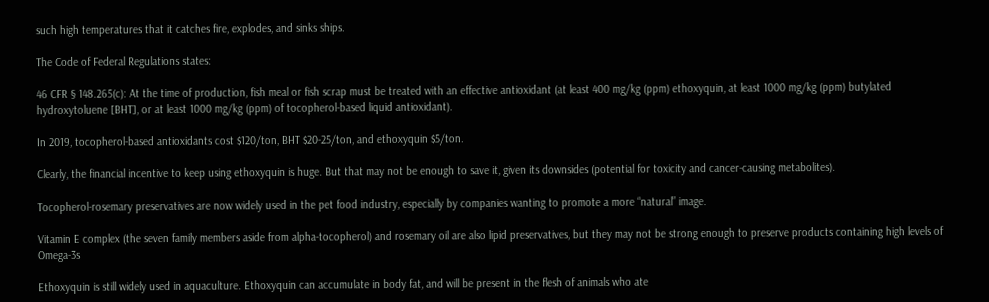such high temperatures that it catches fire, explodes, and sinks ships.

The Code of Federal Regulations states:

46 CFR § 148.265(c): At the time of production, fish meal or fish scrap must be treated with an effective antioxidant (at least 400 mg/kg (ppm) ethoxyquin, at least 1000 mg/kg (ppm) butylated hydroxytoluene [BHT], or at least 1000 mg/kg (ppm) of tocopherol-based liquid antioxidant).

In 2019, tocopherol-based antioxidants cost $120/ton, BHT $20-25/ton, and ethoxyquin $5/ton.

Clearly, the financial incentive to keep using ethoxyquin is huge. But that may not be enough to save it, given its downsides (potential for toxicity and cancer-causing metabolites).

Tocopherol-rosemary preservatives are now widely used in the pet food industry, especially by companies wanting to promote a more “natural” image.

Vitamin E complex (the seven family members aside from alpha-tocopherol) and rosemary oil are also lipid preservatives, but they may not be strong enough to preserve products containing high levels of Omega-3s

Ethoxyquin is still widely used in aquaculture. Ethoxyquin can accumulate in body fat, and will be present in the flesh of animals who ate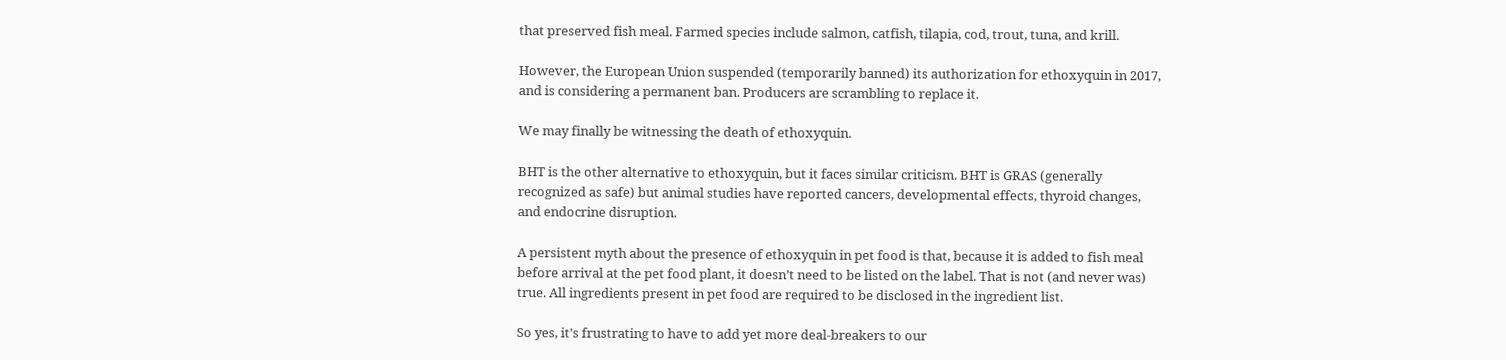that preserved fish meal. Farmed species include salmon, catfish, tilapia, cod, trout, tuna, and krill.

However, the European Union suspended (temporarily banned) its authorization for ethoxyquin in 2017, and is considering a permanent ban. Producers are scrambling to replace it.

We may finally be witnessing the death of ethoxyquin.

BHT is the other alternative to ethoxyquin, but it faces similar criticism. BHT is GRAS (generally recognized as safe) but animal studies have reported cancers, developmental effects, thyroid changes, and endocrine disruption.

A persistent myth about the presence of ethoxyquin in pet food is that, because it is added to fish meal before arrival at the pet food plant, it doesn’t need to be listed on the label. That is not (and never was) true. All ingredients present in pet food are required to be disclosed in the ingredient list.

So yes, it’s frustrating to have to add yet more deal-breakers to our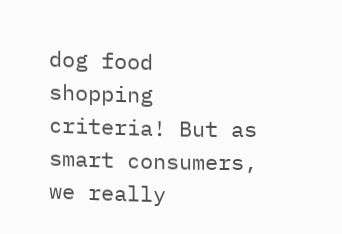dog food shopping criteria! But as smart consumers, we really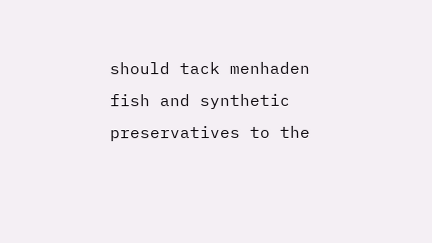should tack menhaden fish and synthetic preservatives to the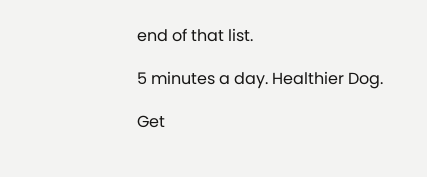end of that list.

5 minutes a day. Healthier Dog.

Get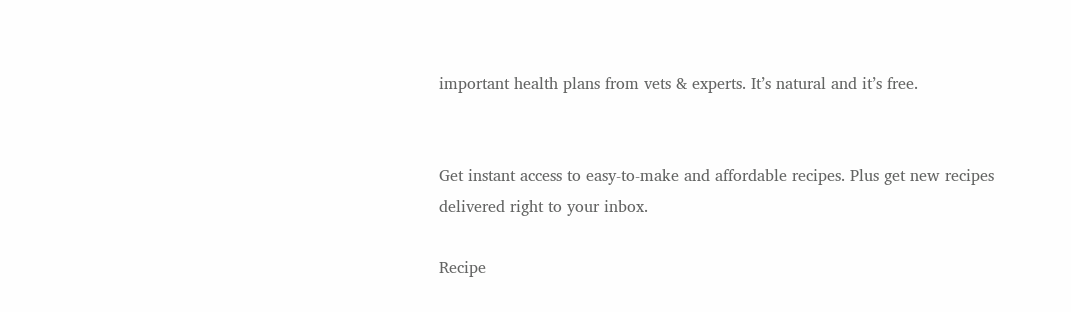important health plans from vets & experts. It’s natural and it’s free.


Get instant access to easy-to-make and affordable recipes. Plus get new recipes delivered right to your inbox.

Recipe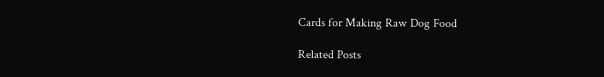Cards for Making Raw Dog Food

Related Posts